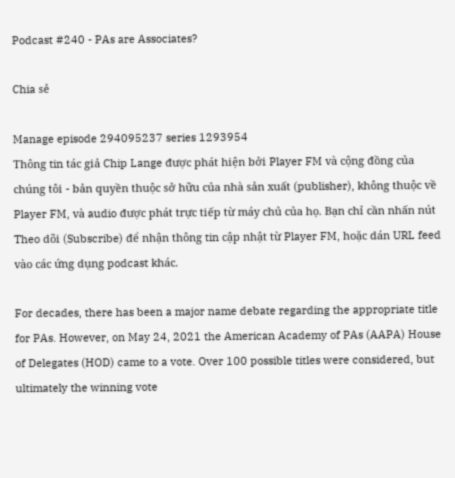Podcast #240 - PAs are Associates?

Chia sẻ

Manage episode 294095237 series 1293954
Thông tin tác giả Chip Lange được phát hiện bởi Player FM và cộng đồng của chúng tôi - bản quyền thuộc sở hữu của nhà sản xuất (publisher), không thuộc về Player FM, và audio được phát trực tiếp từ máy chủ của họ. Bạn chỉ cần nhấn nút Theo dõi (Subscribe) để nhận thông tin cập nhật từ Player FM, hoặc dán URL feed vào các ứng dụng podcast khác.

For decades, there has been a major name debate regarding the appropriate title for PAs. However, on May 24, 2021 the American Academy of PAs (AAPA) House of Delegates (HOD) came to a vote. Over 100 possible titles were considered, but ultimately the winning vote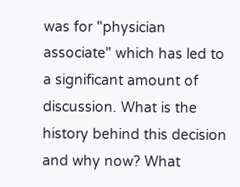was for "physician associate" which has led to a significant amount of discussion. What is the history behind this decision and why now? What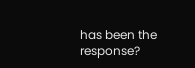has been the response?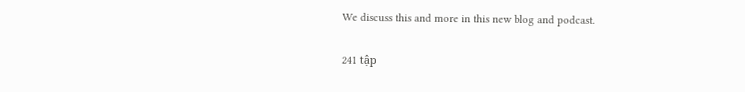We discuss this and more in this new blog and podcast.

241 tập